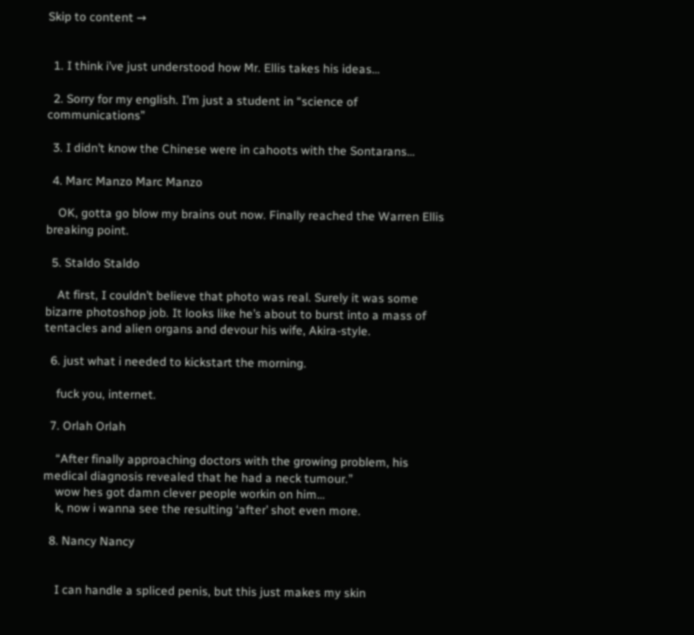Skip to content →


  1. I think i’ve just understood how Mr. Ellis takes his ideas…

  2. Sorry for my english. I’m just a student in “science of communications”

  3. I didn’t know the Chinese were in cahoots with the Sontarans…

  4. Marc Manzo Marc Manzo

    OK, gotta go blow my brains out now. Finally reached the Warren Ellis breaking point.

  5. Staldo Staldo

    At first, I couldn’t believe that photo was real. Surely it was some bizarre photoshop job. It looks like he’s about to burst into a mass of tentacles and alien organs and devour his wife, Akira-style.

  6. just what i needed to kickstart the morning.

    fuck you, internet.

  7. Orlah Orlah

    “After finally approaching doctors with the growing problem, his medical diagnosis revealed that he had a neck tumour.”
    wow hes got damn clever people workin on him…
    k, now i wanna see the resulting ‘after’ shot even more.

  8. Nancy Nancy


    I can handle a spliced penis, but this just makes my skin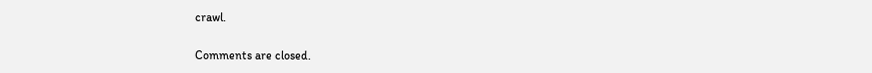crawl.

Comments are closed.